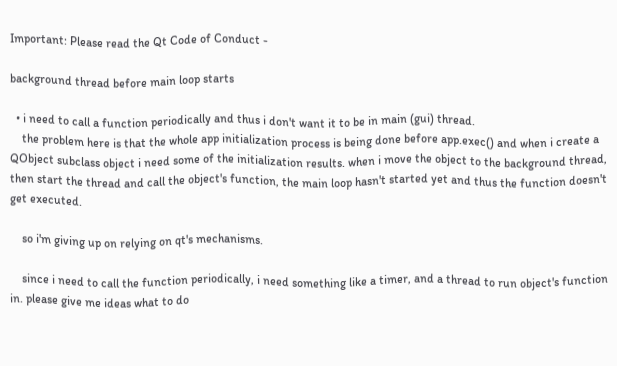Important: Please read the Qt Code of Conduct -

background thread before main loop starts

  • i need to call a function periodically and thus i don't want it to be in main (gui) thread.
    the problem here is that the whole app initialization process is being done before app.exec() and when i create a QObject subclass object i need some of the initialization results. when i move the object to the background thread, then start the thread and call the object's function, the main loop hasn't started yet and thus the function doesn't get executed.

    so i'm giving up on relying on qt's mechanisms.

    since i need to call the function periodically, i need something like a timer, and a thread to run object's function in. please give me ideas what to do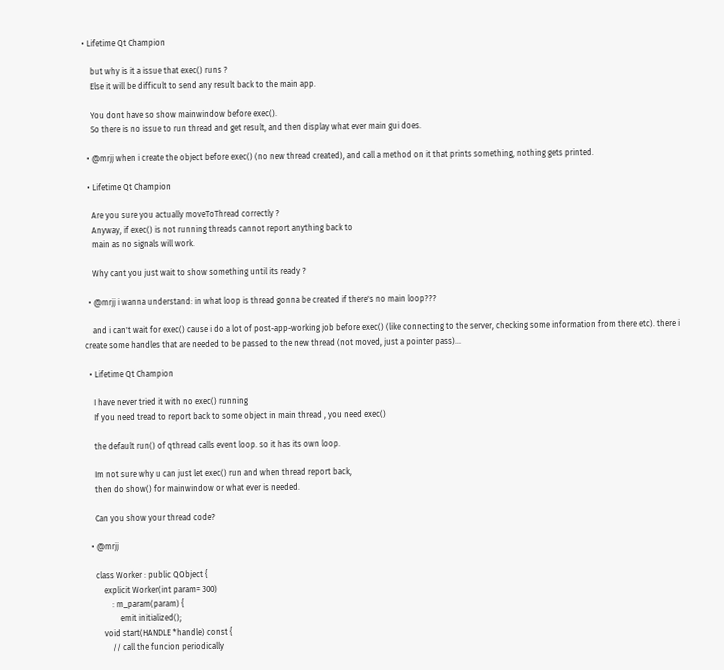• Lifetime Qt Champion

    but why is it a issue that exec() runs ?
    Else it will be difficult to send any result back to the main app.

    You dont have so show mainwindow before exec().
    So there is no issue to run thread and get result, and then display what ever main gui does.

  • @mrjj when i create the object before exec() (no new thread created), and call a method on it that prints something, nothing gets printed.

  • Lifetime Qt Champion

    Are you sure you actually moveToThread correctly ?
    Anyway, if exec() is not running threads cannot report anything back to
    main as no signals will work.

    Why cant you just wait to show something until its ready ?

  • @mrjj i wanna understand: in what loop is thread gonna be created if there's no main loop???

    and i can't wait for exec() cause i do a lot of post-app-working job before exec() (like connecting to the server, checking some information from there etc). there i create some handles that are needed to be passed to the new thread (not moved, just a pointer pass)...

  • Lifetime Qt Champion

    I have never tried it with no exec() running
    If you need tread to report back to some object in main thread , you need exec()

    the default run() of qthread calls event loop. so it has its own loop.

    Im not sure why u can just let exec() run and when thread report back,
    then do show() for mainwindow or what ever is needed.

    Can you show your thread code?

  • @mrjj

    class Worker : public QObject {
        explicit Worker(int param= 300)
            : m_param(param) {
                emit initialized();
        void start(HANDLE *handle) const {
            // call the funcion periodically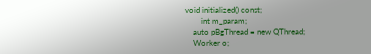void initialized() const;
        int m_param;
    auto pBgThread = new QThread;
    Worker o;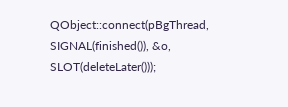QObject::connect(pBgThread, SIGNAL(finished()), &o, SLOT(deleteLater()));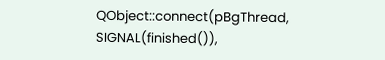QObject::connect(pBgThread, SIGNAL(finished()),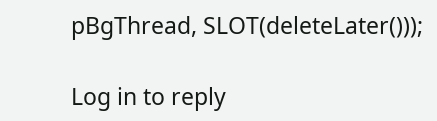pBgThread, SLOT(deleteLater()));

Log in to reply